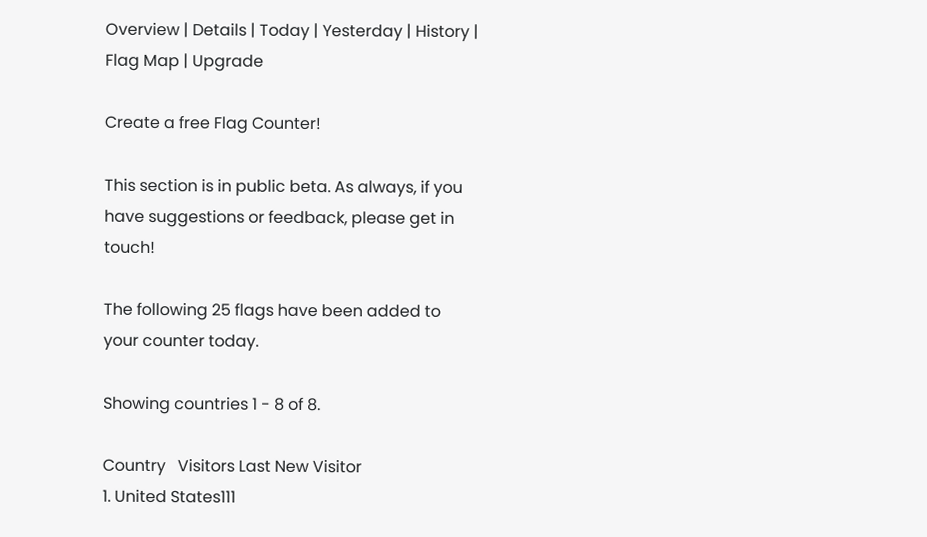Overview | Details | Today | Yesterday | History | Flag Map | Upgrade

Create a free Flag Counter!

This section is in public beta. As always, if you have suggestions or feedback, please get in touch!

The following 25 flags have been added to your counter today.

Showing countries 1 - 8 of 8.

Country   Visitors Last New Visitor
1. United States111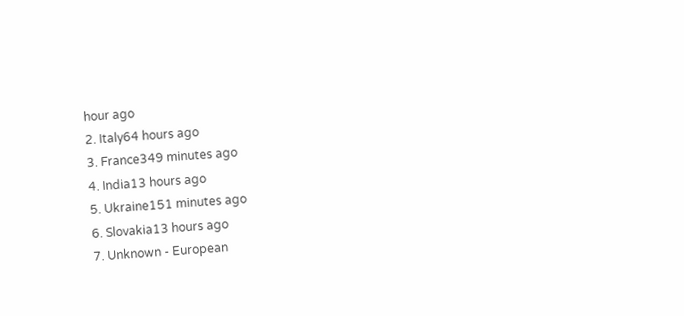hour ago
2. Italy64 hours ago
3. France349 minutes ago
4. India13 hours ago
5. Ukraine151 minutes ago
6. Slovakia13 hours ago
7. Unknown - European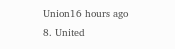Union16 hours ago
8. United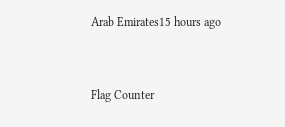Arab Emirates15 hours ago


Flag Counter